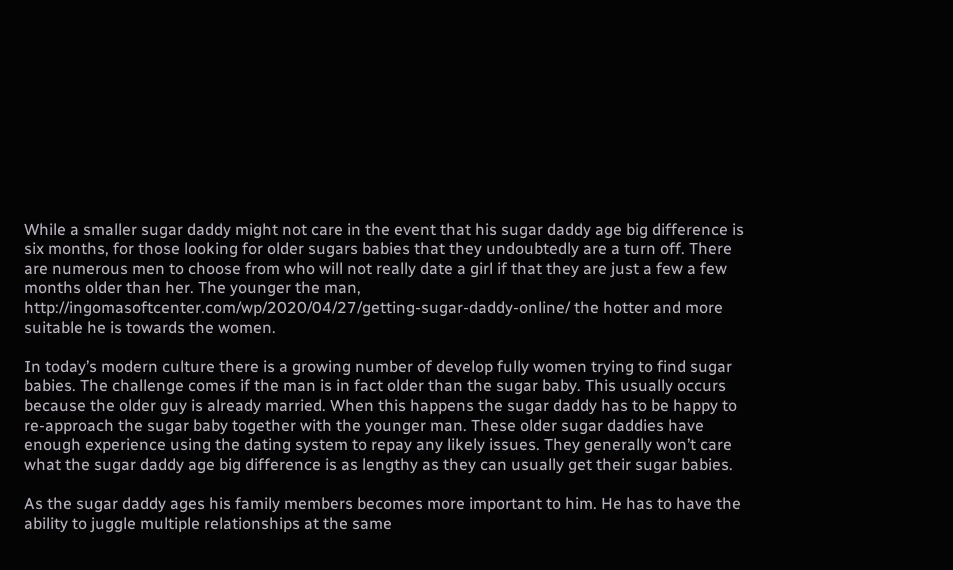While a smaller sugar daddy might not care in the event that his sugar daddy age big difference is six months, for those looking for older sugars babies that they undoubtedly are a turn off. There are numerous men to choose from who will not really date a girl if that they are just a few a few months older than her. The younger the man, http://ingomasoftcenter.com/wp/2020/04/27/getting-sugar-daddy-online/ the hotter and more suitable he is towards the women.

In today’s modern culture there is a growing number of develop fully women trying to find sugar babies. The challenge comes if the man is in fact older than the sugar baby. This usually occurs because the older guy is already married. When this happens the sugar daddy has to be happy to re-approach the sugar baby together with the younger man. These older sugar daddies have enough experience using the dating system to repay any likely issues. They generally won’t care what the sugar daddy age big difference is as lengthy as they can usually get their sugar babies.

As the sugar daddy ages his family members becomes more important to him. He has to have the ability to juggle multiple relationships at the same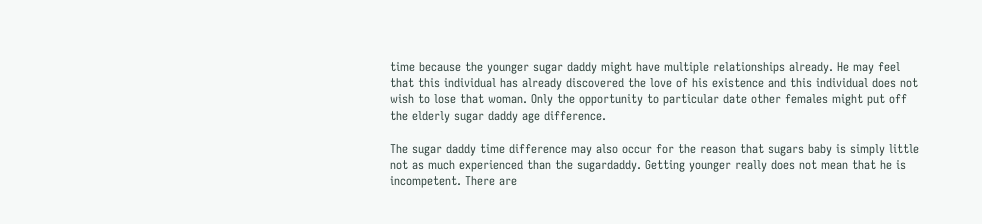time because the younger sugar daddy might have multiple relationships already. He may feel that this individual has already discovered the love of his existence and this individual does not wish to lose that woman. Only the opportunity to particular date other females might put off the elderly sugar daddy age difference.

The sugar daddy time difference may also occur for the reason that sugars baby is simply little not as much experienced than the sugardaddy. Getting younger really does not mean that he is incompetent. There are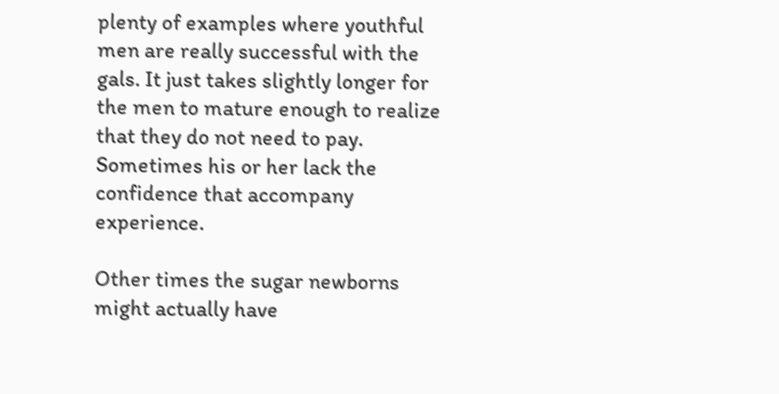plenty of examples where youthful men are really successful with the gals. It just takes slightly longer for the men to mature enough to realize that they do not need to pay. Sometimes his or her lack the confidence that accompany experience.

Other times the sugar newborns might actually have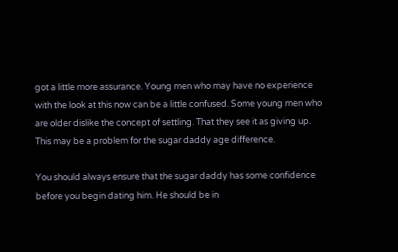got a little more assurance. Young men who may have no experience with the look at this now can be a little confused. Some young men who are older dislike the concept of settling. That they see it as giving up. This may be a problem for the sugar daddy age difference.

You should always ensure that the sugar daddy has some confidence before you begin dating him. He should be in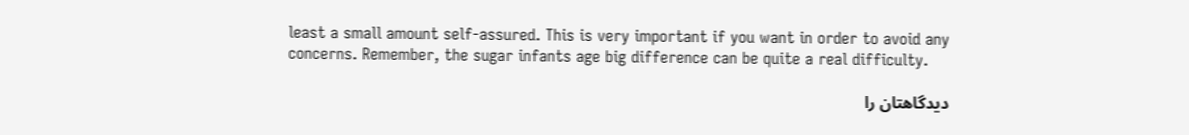least a small amount self-assured. This is very important if you want in order to avoid any concerns. Remember, the sugar infants age big difference can be quite a real difficulty.

دیدگاهتان را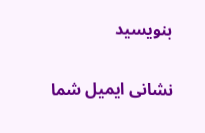بنویسید

نشانی ایمیل شما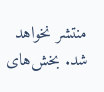منتشر نخواهد شد. بخش‌های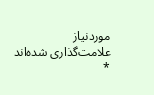موردنیاز علامت‌گذاری شده‌اند *